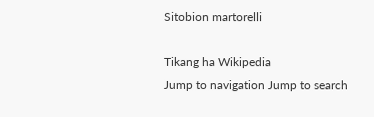Sitobion martorelli

Tikang ha Wikipedia
Jump to navigation Jump to search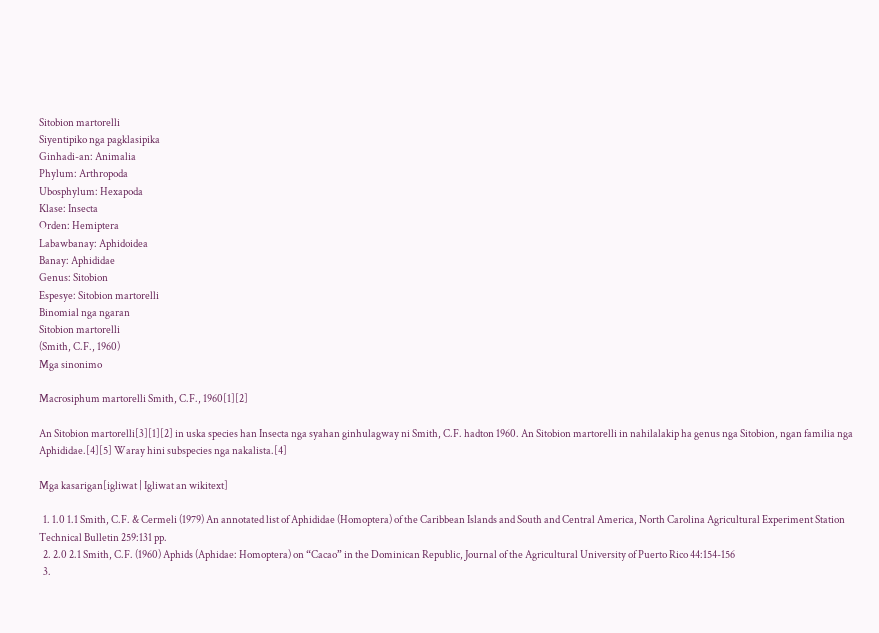Sitobion martorelli
Siyentipiko nga pagklasipika
Ginhadi-an: Animalia
Phylum: Arthropoda
Ubosphylum: Hexapoda
Klase: Insecta
Orden: Hemiptera
Labawbanay: Aphidoidea
Banay: Aphididae
Genus: Sitobion
Espesye: Sitobion martorelli
Binomial nga ngaran
Sitobion martorelli
(Smith, C.F., 1960)
Mga sinonimo

Macrosiphum martorelli Smith, C.F., 1960[1][2]

An Sitobion martorelli[3][1][2] in uska species han Insecta nga syahan ginhulagway ni Smith, C.F. hadton 1960. An Sitobion martorelli in nahilalakip ha genus nga Sitobion, ngan familia nga Aphididae.[4][5] Waray hini subspecies nga nakalista.[4]

Mga kasarigan[igliwat | Igliwat an wikitext]

  1. 1.0 1.1 Smith, C.F. & Cermeli (1979) An annotated list of Aphididae (Homoptera) of the Caribbean Islands and South and Central America, North Carolina Agricultural Experiment Station Technical Bulletin 259:131 pp.
  2. 2.0 2.1 Smith, C.F. (1960) Aphids (Aphidae: Homoptera) on “Cacao” in the Dominican Republic, Journal of the Agricultural University of Puerto Rico 44:154-156
  3.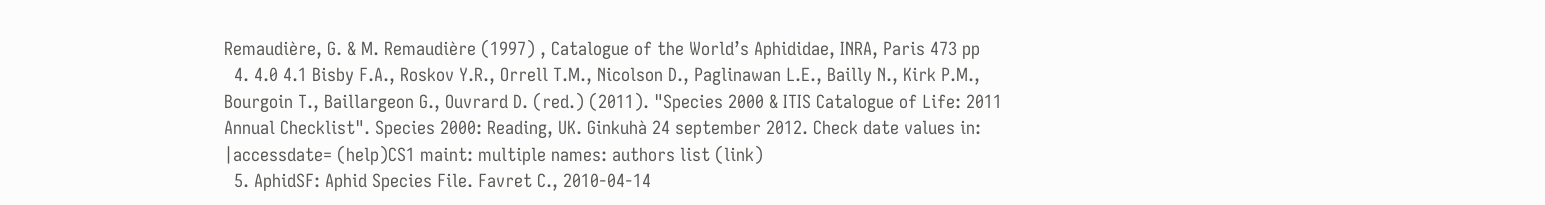Remaudière, G. & M. Remaudière (1997) , Catalogue of the World’s Aphididae, INRA, Paris 473 pp
  4. 4.0 4.1 Bisby F.A., Roskov Y.R., Orrell T.M., Nicolson D., Paglinawan L.E., Bailly N., Kirk P.M., Bourgoin T., Baillargeon G., Ouvrard D. (red.) (2011). "Species 2000 & ITIS Catalogue of Life: 2011 Annual Checklist". Species 2000: Reading, UK. Ginkuhà 24 september 2012. Check date values in: |accessdate= (help)CS1 maint: multiple names: authors list (link)
  5. AphidSF: Aphid Species File. Favret C., 2010-04-14